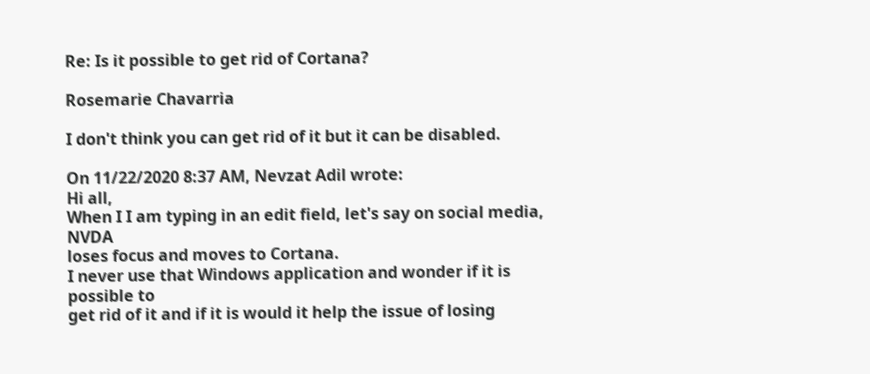Re: Is it possible to get rid of Cortana?

Rosemarie Chavarria

I don't think you can get rid of it but it can be disabled.

On 11/22/2020 8:37 AM, Nevzat Adil wrote:
Hi all,
When I I am typing in an edit field, let's say on social media, NVDA
loses focus and moves to Cortana.
I never use that Windows application and wonder if it is possible to
get rid of it and if it is would it help the issue of losing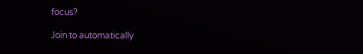focus?

Join to automatically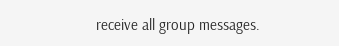receive all group messages.